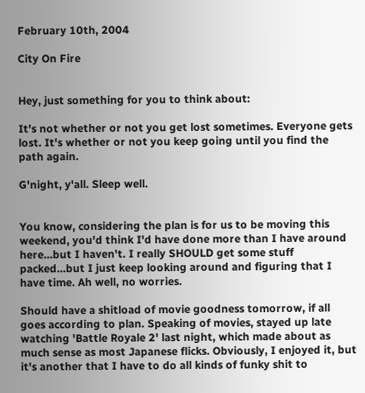February 10th, 2004

City On Fire


Hey, just something for you to think about:

It's not whether or not you get lost sometimes. Everyone gets lost. It's whether or not you keep going until you find the path again.

G'night, y'all. Sleep well.


You know, considering the plan is for us to be moving this weekend, you'd think I'd have done more than I have around here...but I haven't. I really SHOULD get some stuff packed...but I just keep looking around and figuring that I have time. Ah well, no worries.

Should have a shitload of movie goodness tomorrow, if all goes according to plan. Speaking of movies, stayed up late watching 'Battle Royale 2' last night, which made about as much sense as most Japanese flicks. Obviously, I enjoyed it, but it's another that I have to do all kinds of funky shit to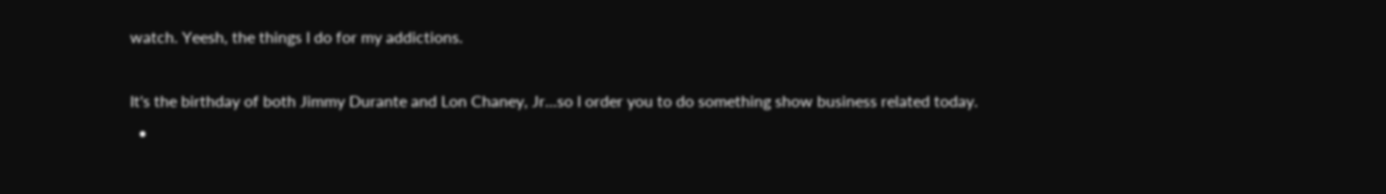watch. Yeesh, the things I do for my addictions.

It's the birthday of both Jimmy Durante and Lon Chaney, Jr...so I order you to do something show business related today.
  •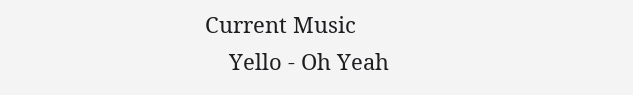Current Music
    Yello - Oh Yeah